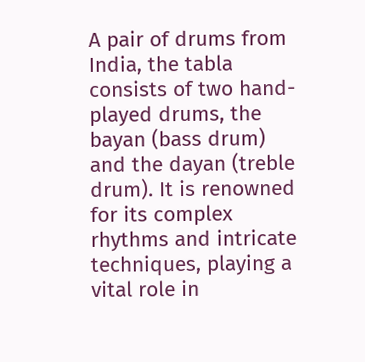A pair of drums from India, the tabla consists of two hand-played drums, the bayan (bass drum) and the dayan (treble drum). It is renowned for its complex rhythms and intricate techniques, playing a vital role in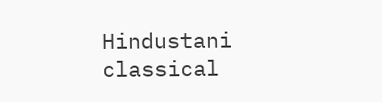Hindustani classical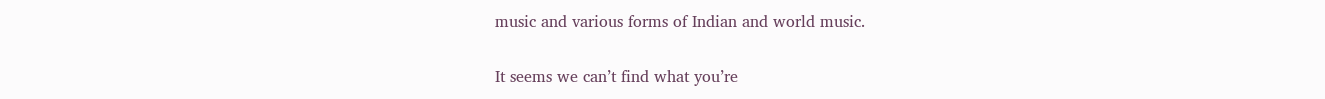music and various forms of Indian and world music.

It seems we can’t find what you’re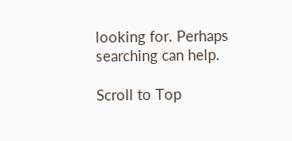looking for. Perhaps searching can help.

Scroll to Top